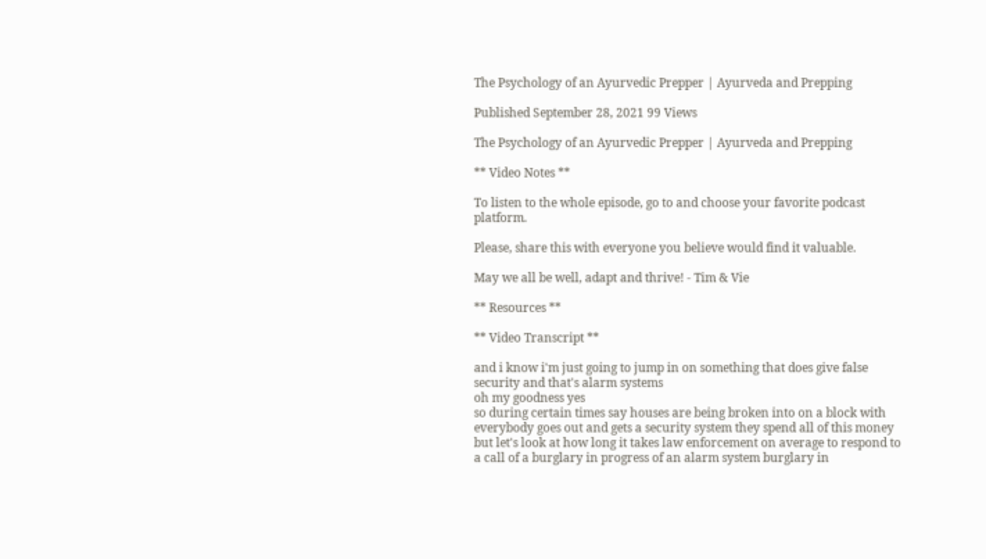The Psychology of an Ayurvedic Prepper | Ayurveda and Prepping

Published September 28, 2021 99 Views

The Psychology of an Ayurvedic Prepper | Ayurveda and Prepping

** Video Notes **

To listen to the whole episode, go to and choose your favorite podcast platform.

Please, share this with everyone you believe would find it valuable.

May we all be well, adapt and thrive! - Tim & Vie

** Resources **

** Video Transcript **

and i know i'm just going to jump in on something that does give false security and that's alarm systems
oh my goodness yes
so during certain times say houses are being broken into on a block with everybody goes out and gets a security system they spend all of this money
but let's look at how long it takes law enforcement on average to respond to a call of a burglary in progress of an alarm system burglary in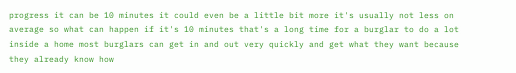progress it can be 10 minutes it could even be a little bit more it's usually not less on average so what can happen if it's 10 minutes that's a long time for a burglar to do a lot inside a home most burglars can get in and out very quickly and get what they want because they already know how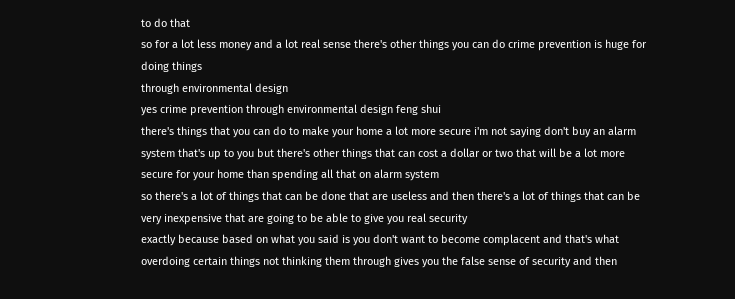to do that
so for a lot less money and a lot real sense there's other things you can do crime prevention is huge for doing things
through environmental design
yes crime prevention through environmental design feng shui
there's things that you can do to make your home a lot more secure i'm not saying don't buy an alarm system that's up to you but there's other things that can cost a dollar or two that will be a lot more secure for your home than spending all that on alarm system
so there's a lot of things that can be done that are useless and then there's a lot of things that can be very inexpensive that are going to be able to give you real security
exactly because based on what you said is you don't want to become complacent and that's what overdoing certain things not thinking them through gives you the false sense of security and then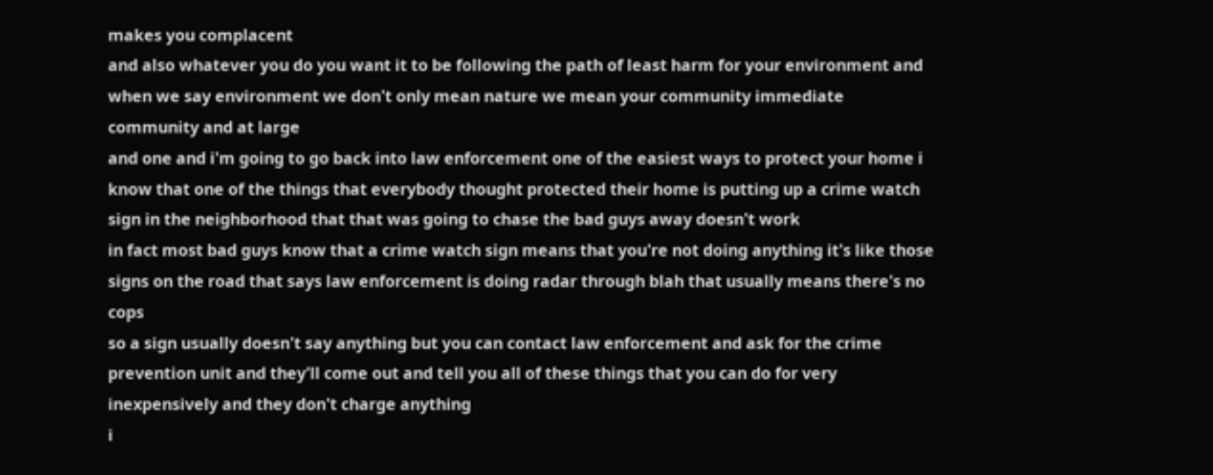makes you complacent
and also whatever you do you want it to be following the path of least harm for your environment and when we say environment we don't only mean nature we mean your community immediate community and at large
and one and i'm going to go back into law enforcement one of the easiest ways to protect your home i know that one of the things that everybody thought protected their home is putting up a crime watch sign in the neighborhood that that was going to chase the bad guys away doesn't work
in fact most bad guys know that a crime watch sign means that you're not doing anything it's like those signs on the road that says law enforcement is doing radar through blah that usually means there's no cops
so a sign usually doesn't say anything but you can contact law enforcement and ask for the crime prevention unit and they'll come out and tell you all of these things that you can do for very inexpensively and they don't charge anything
i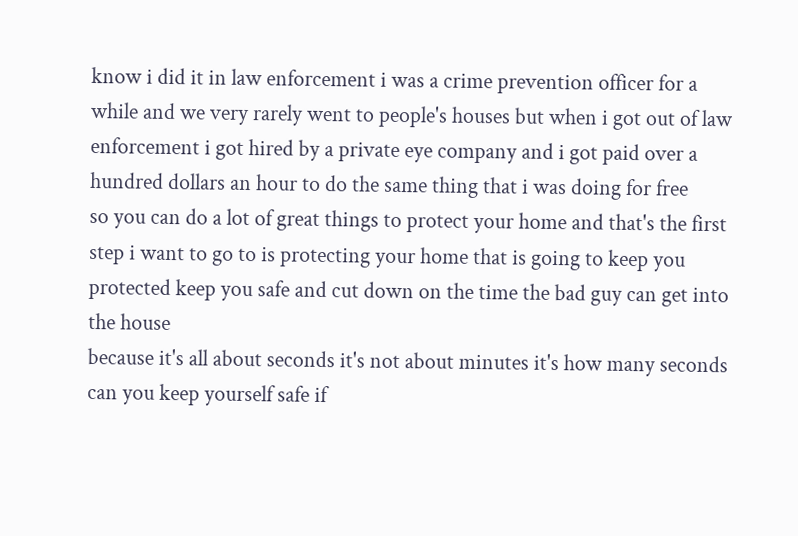know i did it in law enforcement i was a crime prevention officer for a while and we very rarely went to people's houses but when i got out of law enforcement i got hired by a private eye company and i got paid over a hundred dollars an hour to do the same thing that i was doing for free
so you can do a lot of great things to protect your home and that's the first step i want to go to is protecting your home that is going to keep you protected keep you safe and cut down on the time the bad guy can get into the house
because it's all about seconds it's not about minutes it's how many seconds can you keep yourself safe if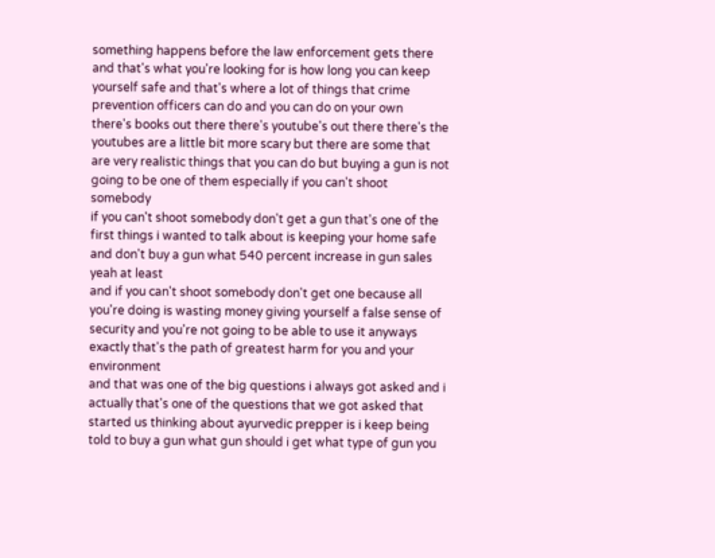something happens before the law enforcement gets there and that's what you're looking for is how long you can keep yourself safe and that's where a lot of things that crime prevention officers can do and you can do on your own
there's books out there there's youtube's out there there's the youtubes are a little bit more scary but there are some that are very realistic things that you can do but buying a gun is not going to be one of them especially if you can't shoot somebody
if you can't shoot somebody don't get a gun that's one of the first things i wanted to talk about is keeping your home safe and don't buy a gun what 540 percent increase in gun sales
yeah at least
and if you can't shoot somebody don't get one because all you're doing is wasting money giving yourself a false sense of security and you're not going to be able to use it anyways
exactly that's the path of greatest harm for you and your environment
and that was one of the big questions i always got asked and i actually that's one of the questions that we got asked that started us thinking about ayurvedic prepper is i keep being told to buy a gun what gun should i get what type of gun you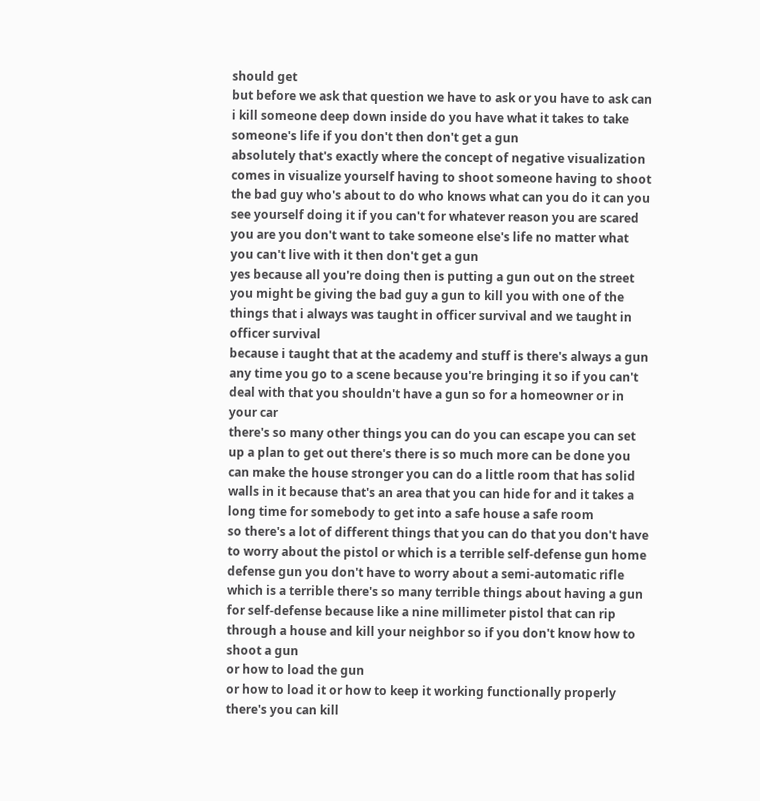should get
but before we ask that question we have to ask or you have to ask can i kill someone deep down inside do you have what it takes to take someone's life if you don't then don't get a gun
absolutely that's exactly where the concept of negative visualization comes in visualize yourself having to shoot someone having to shoot the bad guy who's about to do who knows what can you do it can you see yourself doing it if you can't for whatever reason you are scared you are you don't want to take someone else's life no matter what you can't live with it then don't get a gun
yes because all you're doing then is putting a gun out on the street you might be giving the bad guy a gun to kill you with one of the things that i always was taught in officer survival and we taught in officer survival
because i taught that at the academy and stuff is there's always a gun any time you go to a scene because you're bringing it so if you can't deal with that you shouldn't have a gun so for a homeowner or in your car
there's so many other things you can do you can escape you can set up a plan to get out there's there is so much more can be done you can make the house stronger you can do a little room that has solid walls in it because that's an area that you can hide for and it takes a long time for somebody to get into a safe house a safe room
so there's a lot of different things that you can do that you don't have to worry about the pistol or which is a terrible self-defense gun home defense gun you don't have to worry about a semi-automatic rifle which is a terrible there's so many terrible things about having a gun for self-defense because like a nine millimeter pistol that can rip through a house and kill your neighbor so if you don't know how to shoot a gun
or how to load the gun
or how to load it or how to keep it working functionally properly there's you can kill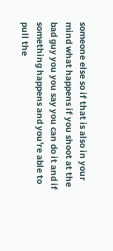someone else so if that is also in your mind what happens if you shoot at the bad guy you you say you can do it and if something happens and you're able to pull the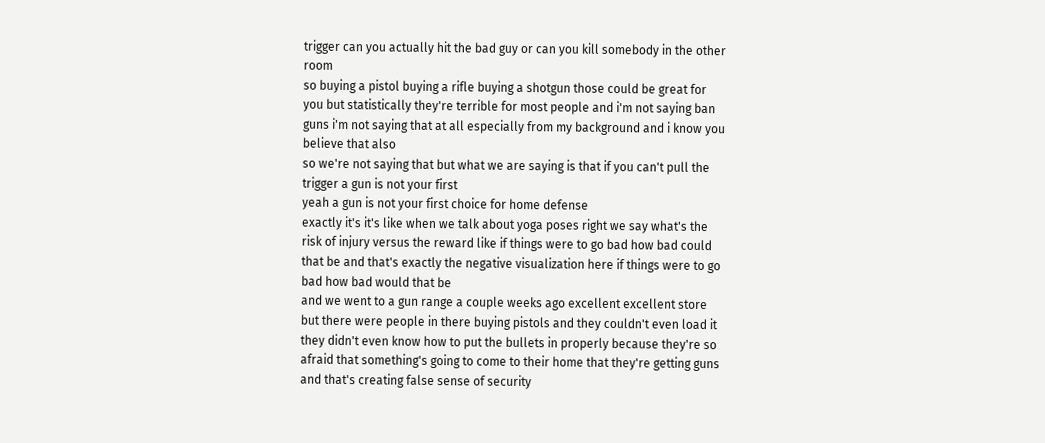trigger can you actually hit the bad guy or can you kill somebody in the other room
so buying a pistol buying a rifle buying a shotgun those could be great for you but statistically they're terrible for most people and i'm not saying ban guns i'm not saying that at all especially from my background and i know you believe that also
so we're not saying that but what we are saying is that if you can't pull the trigger a gun is not your first
yeah a gun is not your first choice for home defense
exactly it's it's like when we talk about yoga poses right we say what's the risk of injury versus the reward like if things were to go bad how bad could that be and that's exactly the negative visualization here if things were to go bad how bad would that be
and we went to a gun range a couple weeks ago excellent excellent store but there were people in there buying pistols and they couldn't even load it they didn't even know how to put the bullets in properly because they're so afraid that something's going to come to their home that they're getting guns and that's creating false sense of security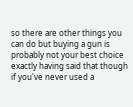so there are other things you can do but buying a gun is probably not your best choice
exactly having said that though if you've never used a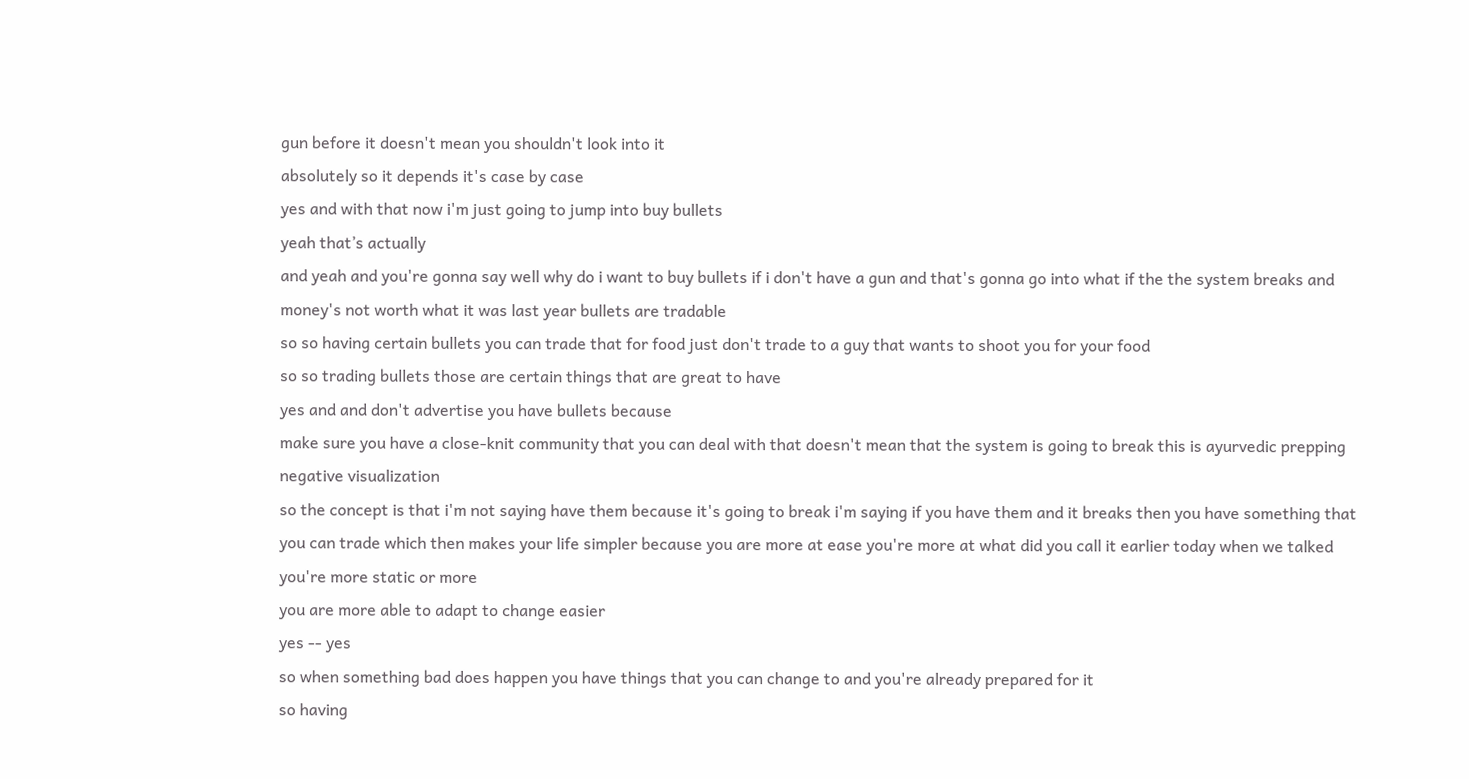gun before it doesn't mean you shouldn't look into it
absolutely so it depends it's case by case
yes and with that now i'm just going to jump into buy bullets
yeah that’s actually
and yeah and you're gonna say well why do i want to buy bullets if i don't have a gun and that's gonna go into what if the the system breaks and money's not worth what it was last year bullets are tradable
so so having certain bullets you can trade that for food just don't trade to a guy that wants to shoot you for your food
so so trading bullets those are certain things that are great to have
yes and and don't advertise you have bullets because
make sure you have a close-knit community that you can deal with that doesn't mean that the system is going to break this is ayurvedic prepping
negative visualization
so the concept is that i'm not saying have them because it's going to break i'm saying if you have them and it breaks then you have something that you can trade which then makes your life simpler because you are more at ease you're more at what did you call it earlier today when we talked you're more static or more
you are more able to adapt to change easier
yes -- yes
so when something bad does happen you have things that you can change to and you're already prepared for it
so having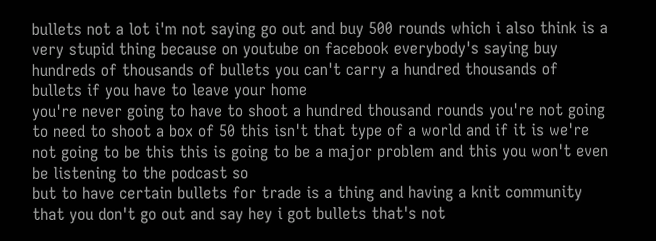bullets not a lot i'm not saying go out and buy 500 rounds which i also think is a very stupid thing because on youtube on facebook everybody's saying buy hundreds of thousands of bullets you can't carry a hundred thousands of bullets if you have to leave your home
you're never going to have to shoot a hundred thousand rounds you're not going to need to shoot a box of 50 this isn't that type of a world and if it is we're not going to be this this is going to be a major problem and this you won't even be listening to the podcast so
but to have certain bullets for trade is a thing and having a knit community that you don't go out and say hey i got bullets that's not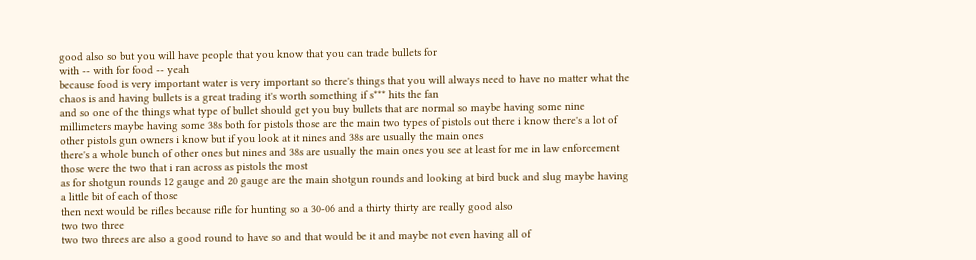good also so but you will have people that you know that you can trade bullets for
with -- with for food -- yeah
because food is very important water is very important so there's things that you will always need to have no matter what the chaos is and having bullets is a great trading it's worth something if s*** hits the fan
and so one of the things what type of bullet should get you buy bullets that are normal so maybe having some nine millimeters maybe having some 38s both for pistols those are the main two types of pistols out there i know there's a lot of other pistols gun owners i know but if you look at it nines and 38s are usually the main ones
there's a whole bunch of other ones but nines and 38s are usually the main ones you see at least for me in law enforcement those were the two that i ran across as pistols the most
as for shotgun rounds 12 gauge and 20 gauge are the main shotgun rounds and looking at bird buck and slug maybe having a little bit of each of those
then next would be rifles because rifle for hunting so a 30-06 and a thirty thirty are really good also
two two three
two two threes are also a good round to have so and that would be it and maybe not even having all of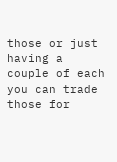those or just having a couple of each you can trade those for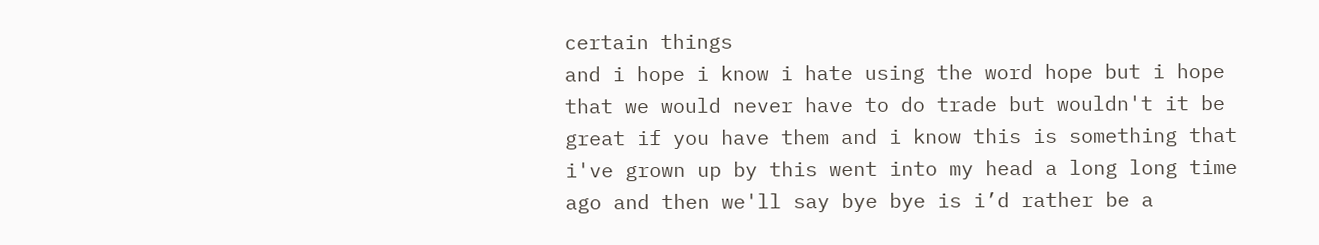certain things
and i hope i know i hate using the word hope but i hope that we would never have to do trade but wouldn't it be great if you have them and i know this is something that i've grown up by this went into my head a long long time ago and then we'll say bye bye is i’d rather be a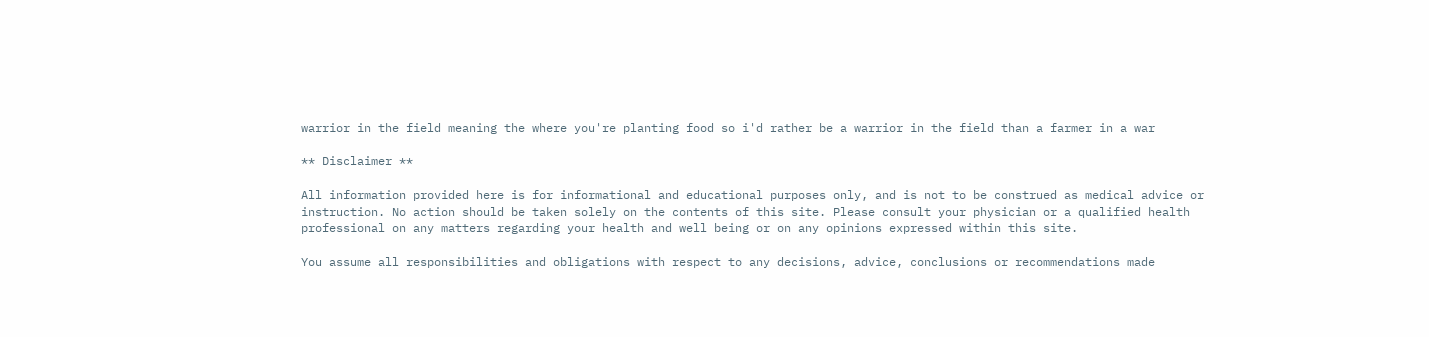warrior in the field meaning the where you're planting food so i'd rather be a warrior in the field than a farmer in a war

** Disclaimer **

All information provided here is for informational and educational purposes only, and is not to be construed as medical advice or instruction. No action should be taken solely on the contents of this site. Please consult your physician or a qualified health professional on any matters regarding your health and well being or on any opinions expressed within this site.

You assume all responsibilities and obligations with respect to any decisions, advice, conclusions or recommendations made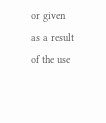or given as a result of the use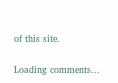of this site.

Loading comments...